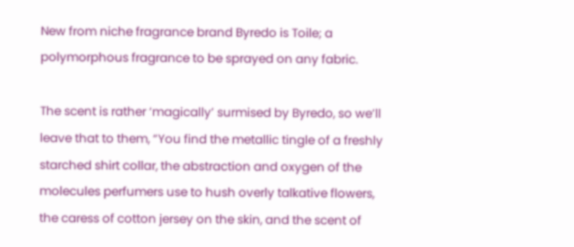New from niche fragrance brand Byredo is Toile; a polymorphous fragrance to be sprayed on any fabric.

The scent is rather ‘magically’ surmised by Byredo, so we’ll leave that to them, “You find the metallic tingle of a freshly starched shirt collar, the abstraction and oxygen of the molecules perfumers use to hush overly talkative flowers, the caress of cotton jersey on the skin, and the scent of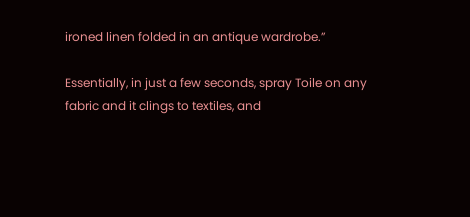ironed linen folded in an antique wardrobe.”

Essentially, in just a few seconds, spray Toile on any fabric and it clings to textiles, and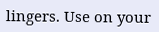lingers. Use on your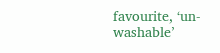favourite, ‘un-washable’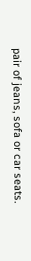pair of jeans, sofa or car seats.